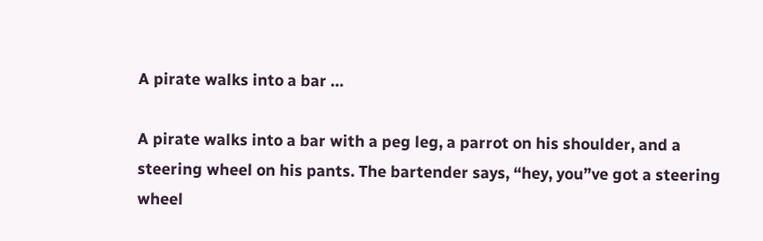A pirate walks into a bar …

A pirate walks into a bar with a peg leg, a parrot on his shoulder, and a steering wheel on his pants. The bartender says, “hey, you”ve got a steering wheel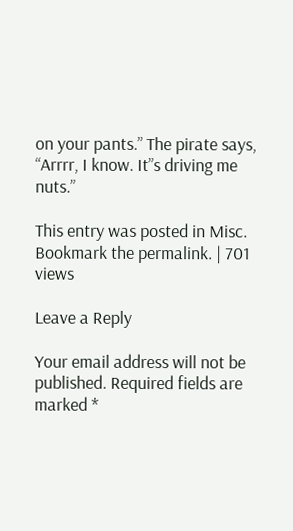on your pants.” The pirate says, “Arrrr, I know. It”s driving me nuts.”

This entry was posted in Misc. Bookmark the permalink. | 701 views

Leave a Reply

Your email address will not be published. Required fields are marked *